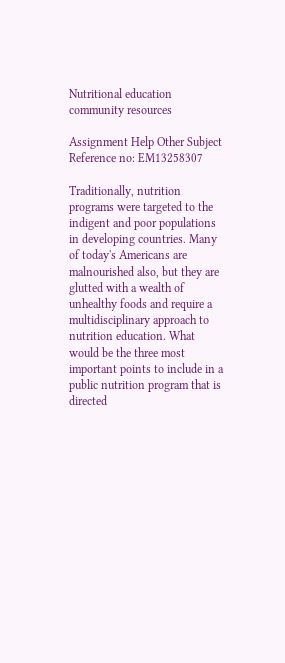Nutritional education community resources

Assignment Help Other Subject
Reference no: EM13258307

Traditionally, nutrition programs were targeted to the indigent and poor populations in developing countries. Many of today's Americans are malnourished also, but they are glutted with a wealth of unhealthy foods and require a multidisciplinary approach to nutrition education. What would be the three most important points to include in a public nutrition program that is directed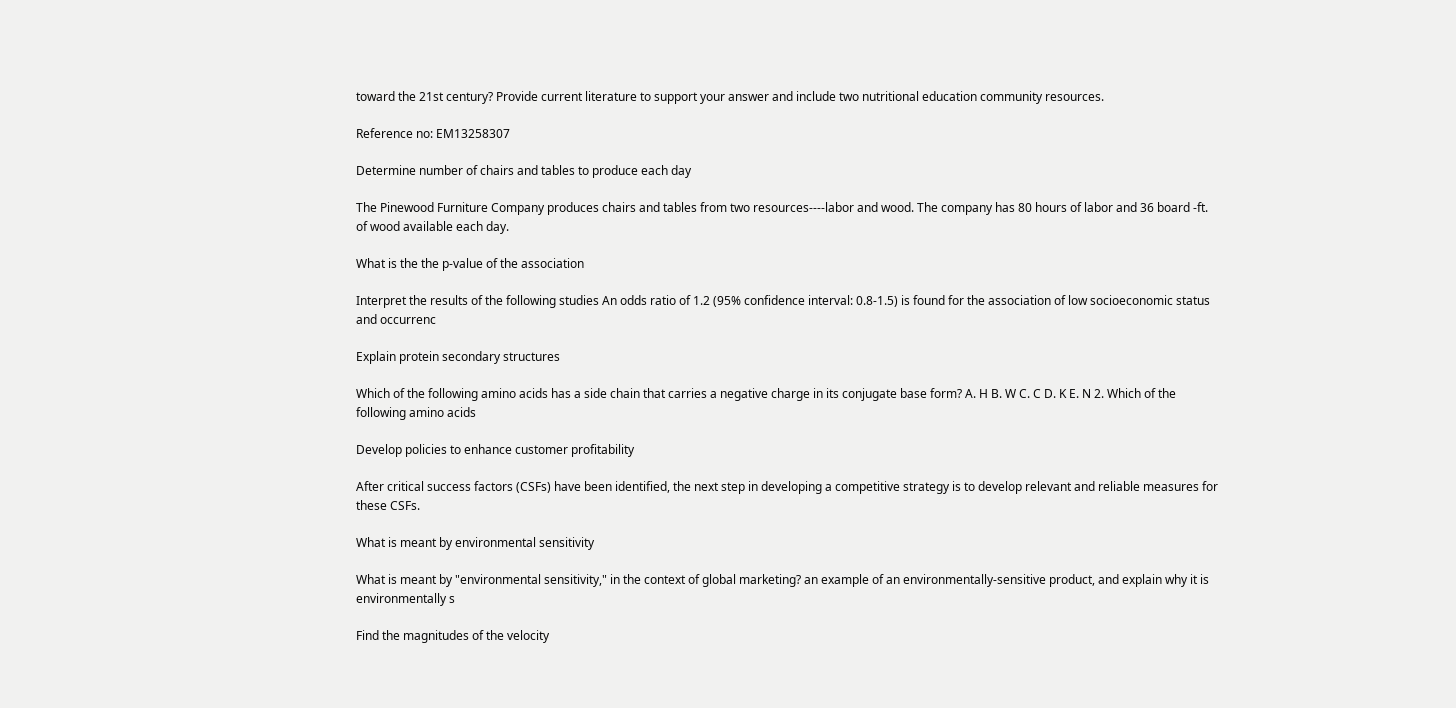toward the 21st century? Provide current literature to support your answer and include two nutritional education community resources.

Reference no: EM13258307

Determine number of chairs and tables to produce each day

The Pinewood Furniture Company produces chairs and tables from two resources----labor and wood. The company has 80 hours of labor and 36 board -ft. of wood available each day.

What is the the p-value of the association

Interpret the results of the following studies An odds ratio of 1.2 (95% confidence interval: 0.8-1.5) is found for the association of low socioeconomic status and occurrenc

Explain protein secondary structures

Which of the following amino acids has a side chain that carries a negative charge in its conjugate base form? A. H B. W C. C D. K E. N 2. Which of the following amino acids

Develop policies to enhance customer profitability

After critical success factors (CSFs) have been identified, the next step in developing a competitive strategy is to develop relevant and reliable measures for these CSFs.

What is meant by environmental sensitivity

What is meant by "environmental sensitivity," in the context of global marketing? an example of an environmentally-sensitive product, and explain why it is environmentally s

Find the magnitudes of the velocity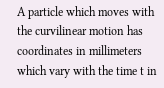A particle which moves with the curvilinear motion has coordinates in millimeters which vary with the time t in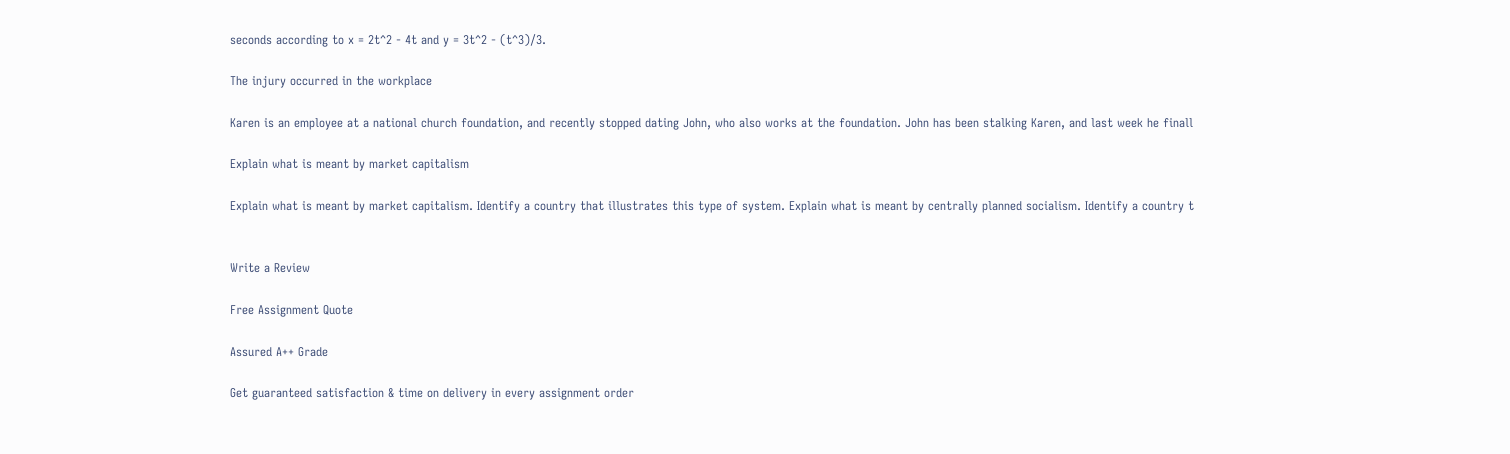seconds according to x = 2t^2 - 4t and y = 3t^2 - (t^3)/3.

The injury occurred in the workplace

Karen is an employee at a national church foundation, and recently stopped dating John, who also works at the foundation. John has been stalking Karen, and last week he finall

Explain what is meant by market capitalism

Explain what is meant by market capitalism. Identify a country that illustrates this type of system. Explain what is meant by centrally planned socialism. Identify a country t


Write a Review

Free Assignment Quote

Assured A++ Grade

Get guaranteed satisfaction & time on delivery in every assignment order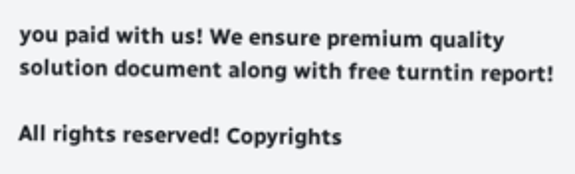you paid with us! We ensure premium quality solution document along with free turntin report!

All rights reserved! Copyrights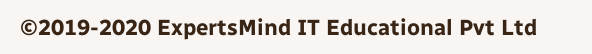©2019-2020 ExpertsMind IT Educational Pvt Ltd